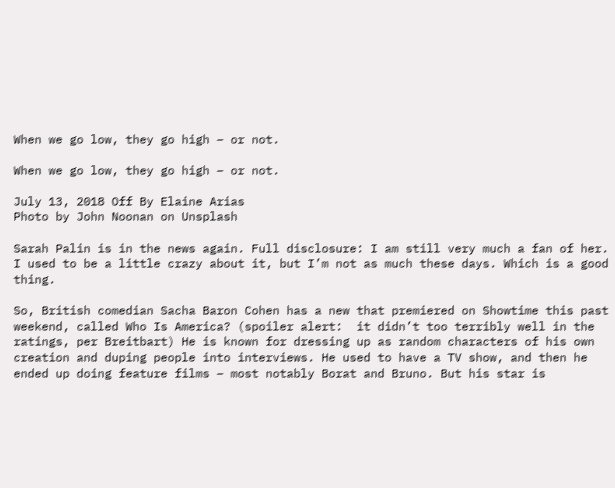When we go low, they go high – or not.

When we go low, they go high – or not.

July 13, 2018 Off By Elaine Arias
Photo by John Noonan on Unsplash

Sarah Palin is in the news again. Full disclosure: I am still very much a fan of her. I used to be a little crazy about it, but I’m not as much these days. Which is a good thing.

So, British comedian Sacha Baron Cohen has a new that premiered on Showtime this past weekend, called Who Is America? (spoiler alert:  it didn’t too terribly well in the ratings, per Breitbart) He is known for dressing up as random characters of his own creation and duping people into interviews. He used to have a TV show, and then he ended up doing feature films – most notably Borat and Bruno. But his star is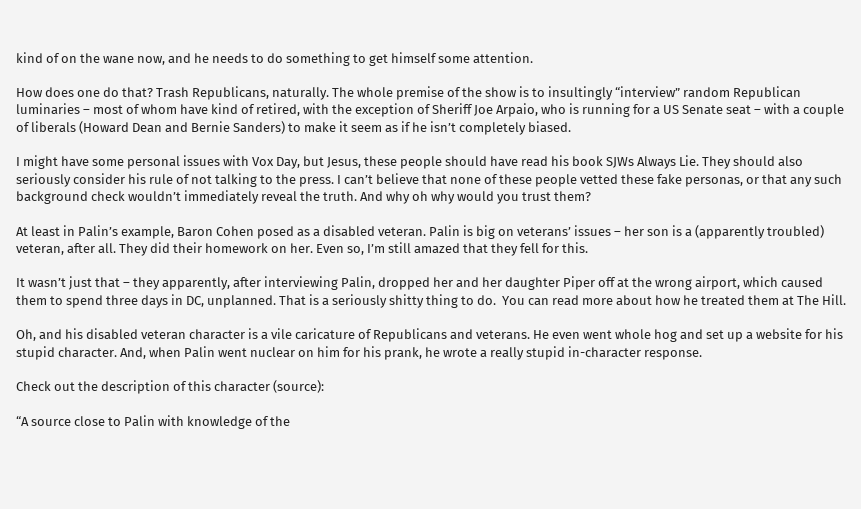kind of on the wane now, and he needs to do something to get himself some attention.

How does one do that? Trash Republicans, naturally. The whole premise of the show is to insultingly “interview” random Republican luminaries – most of whom have kind of retired, with the exception of Sheriff Joe Arpaio, who is running for a US Senate seat – with a couple of liberals (Howard Dean and Bernie Sanders) to make it seem as if he isn’t completely biased.

I might have some personal issues with Vox Day, but Jesus, these people should have read his book SJWs Always Lie. They should also seriously consider his rule of not talking to the press. I can’t believe that none of these people vetted these fake personas, or that any such background check wouldn’t immediately reveal the truth. And why oh why would you trust them?

At least in Palin’s example, Baron Cohen posed as a disabled veteran. Palin is big on veterans’ issues – her son is a (apparently troubled) veteran, after all. They did their homework on her. Even so, I’m still amazed that they fell for this.

It wasn’t just that – they apparently, after interviewing Palin, dropped her and her daughter Piper off at the wrong airport, which caused them to spend three days in DC, unplanned. That is a seriously shitty thing to do.  You can read more about how he treated them at The Hill.

Oh, and his disabled veteran character is a vile caricature of Republicans and veterans. He even went whole hog and set up a website for his stupid character. And, when Palin went nuclear on him for his prank, he wrote a really stupid in-character response.

Check out the description of this character (source):

“A source close to Palin with knowledge of the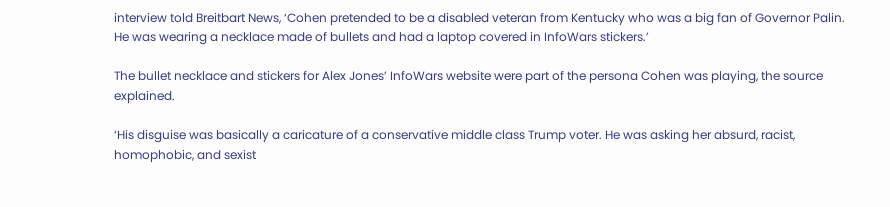interview told Breitbart News, ‘Cohen pretended to be a disabled veteran from Kentucky who was a big fan of Governor Palin. He was wearing a necklace made of bullets and had a laptop covered in InfoWars stickers.’

The bullet necklace and stickers for Alex Jones’ InfoWars website were part of the persona Cohen was playing, the source explained.

‘His disguise was basically a caricature of a conservative middle class Trump voter. He was asking her absurd, racist, homophobic, and sexist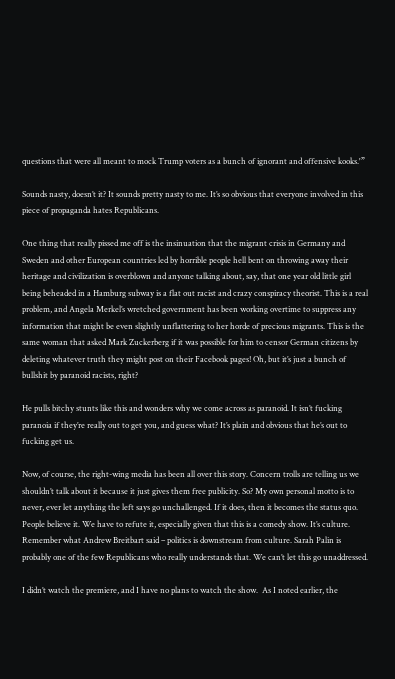questions that were all meant to mock Trump voters as a bunch of ignorant and offensive kooks.'”

Sounds nasty, doesn’t it? It sounds pretty nasty to me. It’s so obvious that everyone involved in this piece of propaganda hates Republicans.

One thing that really pissed me off is the insinuation that the migrant crisis in Germany and Sweden and other European countries led by horrible people hell bent on throwing away their heritage and civilization is overblown and anyone talking about, say, that one year old little girl being beheaded in a Hamburg subway is a flat out racist and crazy conspiracy theorist. This is a real problem, and Angela Merkel’s wretched government has been working overtime to suppress any information that might be even slightly unflattering to her horde of precious migrants. This is the same woman that asked Mark Zuckerberg if it was possible for him to censor German citizens by deleting whatever truth they might post on their Facebook pages! Oh, but it’s just a bunch of bullshit by paranoid racists, right?

He pulls bitchy stunts like this and wonders why we come across as paranoid. It isn’t fucking paranoia if they’re really out to get you, and guess what? It’s plain and obvious that he’s out to fucking get us.

Now, of course, the right-wing media has been all over this story. Concern trolls are telling us we shouldn’t talk about it because it just gives them free publicity. So? My own personal motto is to never, ever let anything the left says go unchallenged. If it does, then it becomes the status quo. People believe it. We have to refute it, especially given that this is a comedy show. It’s culture. Remember what Andrew Breitbart said – politics is downstream from culture. Sarah Palin is probably one of the few Republicans who really understands that. We can’t let this go unaddressed.

I didn’t watch the premiere, and I have no plans to watch the show.  As I noted earlier, the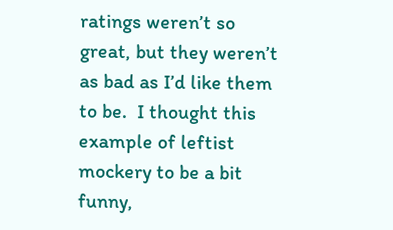ratings weren’t so great, but they weren’t as bad as I’d like them to be.  I thought this example of leftist mockery to be a bit funny,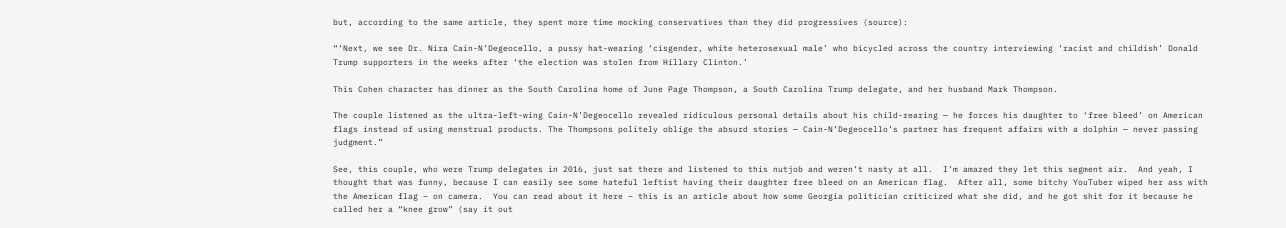but, according to the same article, they spent more time mocking conservatives than they did progressives (source):

“‘Next, we see Dr. Nira Cain-N’Degeocello, a pussy hat-wearing ‘cisgender, white heterosexual male’ who bicycled across the country interviewing ‘racist and childish’ Donald Trump supporters in the weeks after ‘the election was stolen from Hillary Clinton.’

This Cohen character has dinner as the South Carolina home of June Page Thompson, a South Carolina Trump delegate, and her husband Mark Thompson.

The couple listened as the ultra-left-wing Cain-N’Degeocello revealed ridiculous personal details about his child-rearing — he forces his daughter to ‘free bleed’ on American flags instead of using menstrual products. The Thompsons politely oblige the absurd stories — Cain-N’Degeocello’s partner has frequent affairs with a dolphin — never passing judgment.”

See, this couple, who were Trump delegates in 2016, just sat there and listened to this nutjob and weren’t nasty at all.  I’m amazed they let this segment air.  And yeah, I thought that was funny, because I can easily see some hateful leftist having their daughter free bleed on an American flag.  After all, some bitchy YouTuber wiped her ass with the American flag – on camera.  You can read about it here – this is an article about how some Georgia politician criticized what she did, and he got shit for it because he called her a “knee grow” (say it out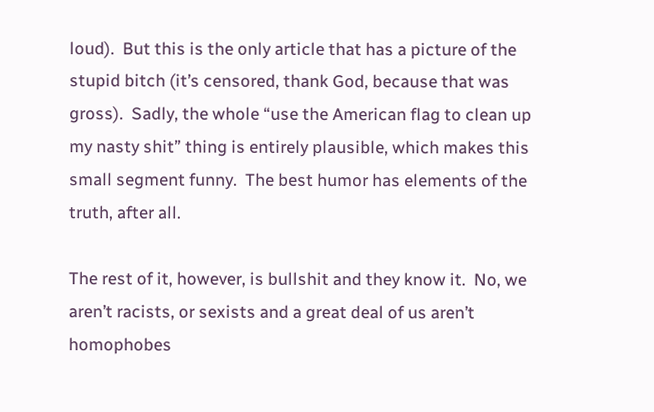loud).  But this is the only article that has a picture of the stupid bitch (it’s censored, thank God, because that was gross).  Sadly, the whole “use the American flag to clean up my nasty shit” thing is entirely plausible, which makes this small segment funny.  The best humor has elements of the truth, after all.

The rest of it, however, is bullshit and they know it.  No, we aren’t racists, or sexists and a great deal of us aren’t homophobes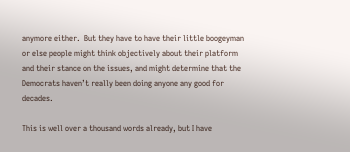anymore either.  But they have to have their little boogeyman or else people might think objectively about their platform and their stance on the issues, and might determine that the Democrats haven’t really been doing anyone any good for decades.

This is well over a thousand words already, but I have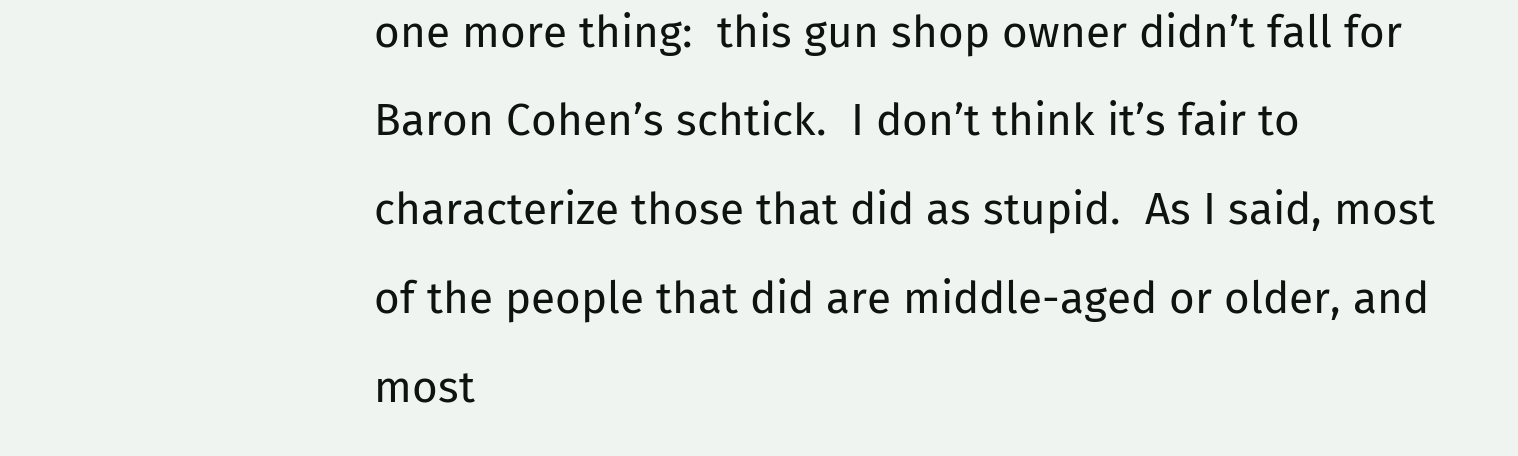one more thing:  this gun shop owner didn’t fall for Baron Cohen’s schtick.  I don’t think it’s fair to characterize those that did as stupid.  As I said, most of the people that did are middle-aged or older, and most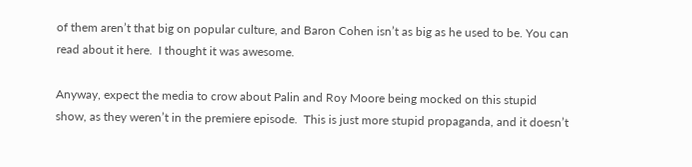of them aren’t that big on popular culture, and Baron Cohen isn’t as big as he used to be. You can read about it here.  I thought it was awesome.

Anyway, expect the media to crow about Palin and Roy Moore being mocked on this stupid show, as they weren’t in the premiere episode.  This is just more stupid propaganda, and it doesn’t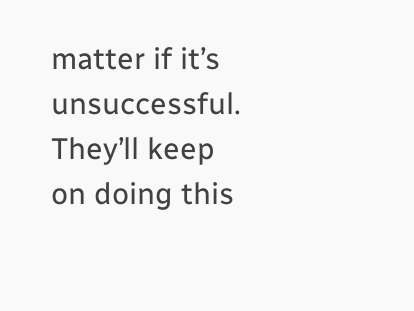matter if it’s unsuccessful.  They’ll keep on doing this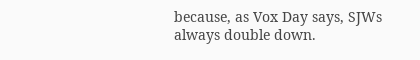because, as Vox Day says, SJWs always double down.